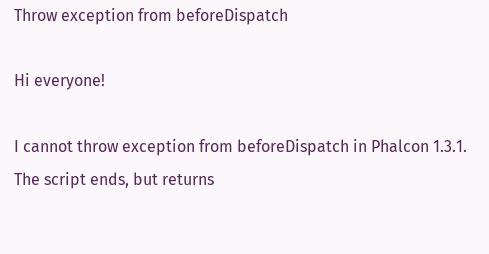Throw exception from beforeDispatch

Hi everyone!

I cannot throw exception from beforeDispatch in Phalcon 1.3.1.
The script ends, but returns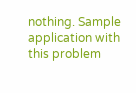nothing. Sample application with this problem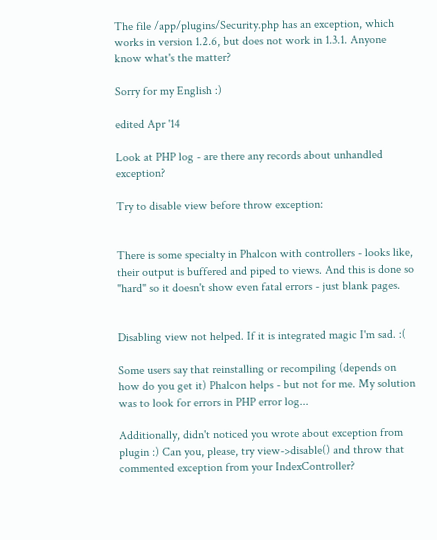The file /app/plugins/Security.php has an exception, which works in version 1.2.6, but does not work in 1.3.1. Anyone know what's the matter?

Sorry for my English :)

edited Apr '14

Look at PHP log - are there any records about unhandled exception?

Try to disable view before throw exception:


There is some specialty in Phalcon with controllers - looks like, their output is buffered and piped to views. And this is done so "hard" so it doesn't show even fatal errors - just blank pages.


Disabling view not helped. If it is integrated magic I'm sad. :(

Some users say that reinstalling or recompiling (depends on how do you get it) Phalcon helps - but not for me. My solution was to look for errors in PHP error log...

Additionally, didn't noticed you wrote about exception from plugin :) Can you, please, try view->disable() and throw that commented exception from your IndexController?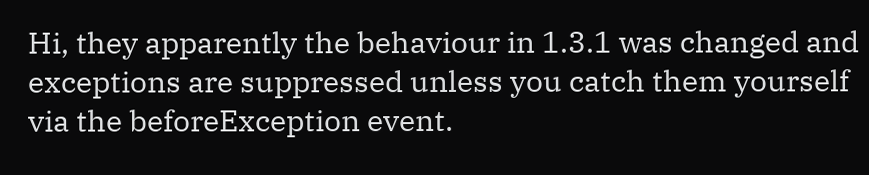Hi, they apparently the behaviour in 1.3.1 was changed and exceptions are suppressed unless you catch them yourself via the beforeException event.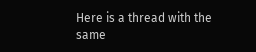Here is a thread with the same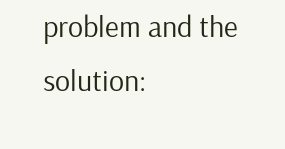problem and the solution: